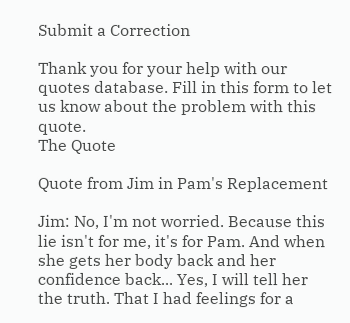Submit a Correction

Thank you for your help with our quotes database. Fill in this form to let us know about the problem with this quote.
The Quote

Quote from Jim in Pam's Replacement

Jim: No, I'm not worried. Because this lie isn't for me, it's for Pam. And when she gets her body back and her confidence back... Yes, I will tell her the truth. That I had feelings for a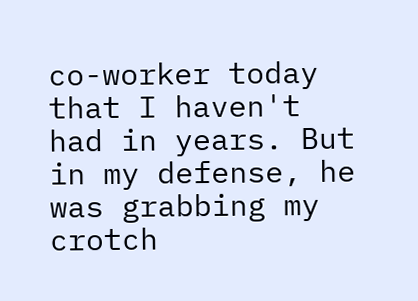co-worker today that I haven't had in years. But in my defense, he was grabbing my crotch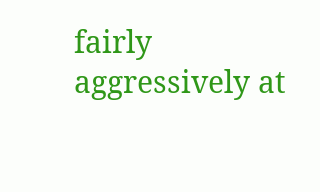fairly aggressively at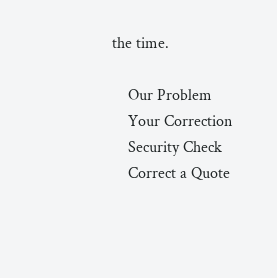the time.

    Our Problem
    Your Correction
    Security Check
    Correct a Quote